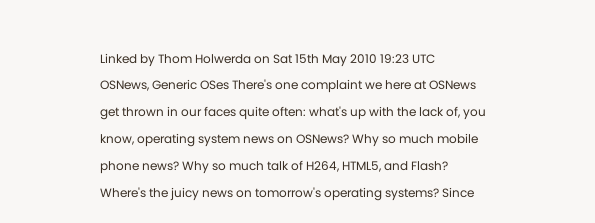Linked by Thom Holwerda on Sat 15th May 2010 19:23 UTC
OSNews, Generic OSes There's one complaint we here at OSNews get thrown in our faces quite often: what's up with the lack of, you know, operating system news on OSNews? Why so much mobile phone news? Why so much talk of H264, HTML5, and Flash? Where's the juicy news on tomorrow's operating systems? Since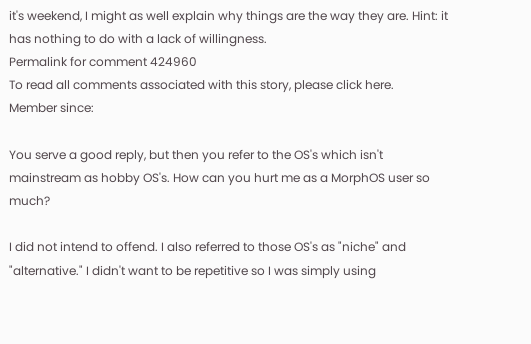it's weekend, I might as well explain why things are the way they are. Hint: it has nothing to do with a lack of willingness.
Permalink for comment 424960
To read all comments associated with this story, please click here.
Member since:

You serve a good reply, but then you refer to the OS's which isn't mainstream as hobby OS's. How can you hurt me as a MorphOS user so much?

I did not intend to offend. I also referred to those OS's as "niche" and "alternative." I didn't want to be repetitive so I was simply using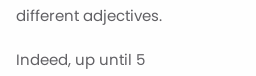different adjectives.

Indeed, up until 5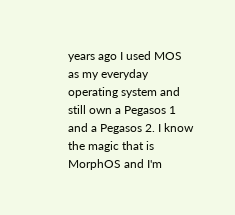years ago I used MOS as my everyday operating system and still own a Pegasos 1 and a Pegasos 2. I know the magic that is MorphOS and I'm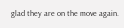glad they are on the move again.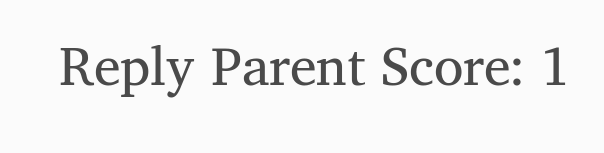Reply Parent Score: 1